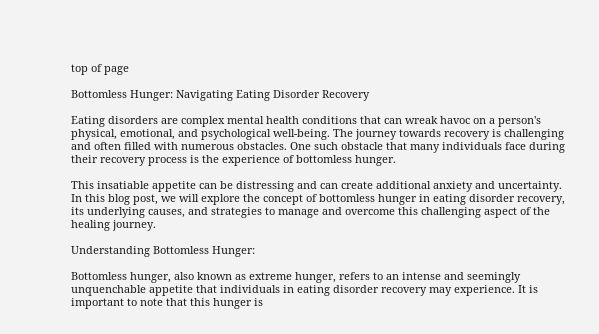top of page

Bottomless Hunger: Navigating Eating Disorder Recovery

Eating disorders are complex mental health conditions that can wreak havoc on a person's physical, emotional, and psychological well-being. The journey towards recovery is challenging and often filled with numerous obstacles. One such obstacle that many individuals face during their recovery process is the experience of bottomless hunger.

This insatiable appetite can be distressing and can create additional anxiety and uncertainty. In this blog post, we will explore the concept of bottomless hunger in eating disorder recovery, its underlying causes, and strategies to manage and overcome this challenging aspect of the healing journey.

Understanding Bottomless Hunger:

Bottomless hunger, also known as extreme hunger, refers to an intense and seemingly unquenchable appetite that individuals in eating disorder recovery may experience. It is important to note that this hunger is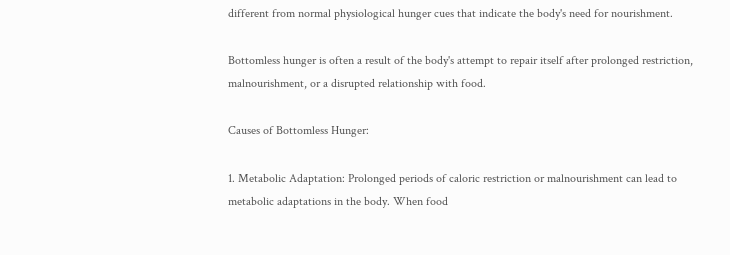different from normal physiological hunger cues that indicate the body's need for nourishment.

Bottomless hunger is often a result of the body's attempt to repair itself after prolonged restriction, malnourishment, or a disrupted relationship with food.

Causes of Bottomless Hunger:

1. Metabolic Adaptation: Prolonged periods of caloric restriction or malnourishment can lead to metabolic adaptations in the body. When food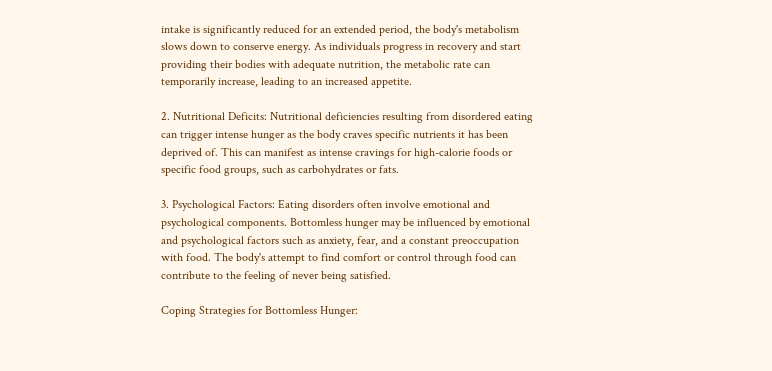intake is significantly reduced for an extended period, the body's metabolism slows down to conserve energy. As individuals progress in recovery and start providing their bodies with adequate nutrition, the metabolic rate can temporarily increase, leading to an increased appetite.

2. Nutritional Deficits: Nutritional deficiencies resulting from disordered eating can trigger intense hunger as the body craves specific nutrients it has been deprived of. This can manifest as intense cravings for high-calorie foods or specific food groups, such as carbohydrates or fats.

3. Psychological Factors: Eating disorders often involve emotional and psychological components. Bottomless hunger may be influenced by emotional and psychological factors such as anxiety, fear, and a constant preoccupation with food. The body's attempt to find comfort or control through food can contribute to the feeling of never being satisfied.

Coping Strategies for Bottomless Hunger: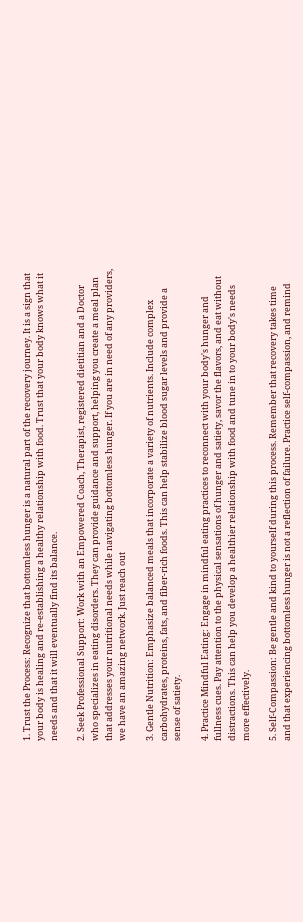1. Trust the Process: Recognize that bottomless hunger is a natural part of the recovery journey. It is a sign that your body is healing and re-establishing a healthy relationship with food. Trust that your body knows what it needs and that it will eventually find its balance.

2. Seek Professional Support: Work with an Empowered Coach, Therapist, registered dietitian and a Doctor who specializes in eating disorders. They can provide guidance and support, helping you create a meal plan that addresses your nutritional needs while navigating bottomless hunger. If you are in need of any providers, we have an amazing network. Just reach out

3. Gentle Nutrition: Emphasize balanced meals that incorporate a variety of nutrients. Include complex carbohydrates, proteins, fats, and fiber-rich foods. This can help stabilize blood sugar levels and provide a sense of satiety.

4. Practice Mindful Eating: Engage in mindful eating practices to reconnect with your body's hunger and fullness cues. Pay attention to the physical sensations of hunger and satiety, savor the flavors, and eat without distractions. This can help you develop a healthier relationship with food and tune in to your body's needs more effectively.

5. Self-Compassion: Be gentle and kind to yourself during this process. Remember that recovery takes time and that experiencing bottomless hunger is not a reflection of failure. Practice self-compassion, and remind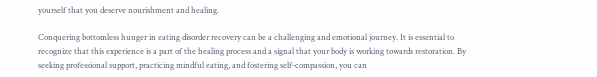yourself that you deserve nourishment and healing.

Conquering bottomless hunger in eating disorder recovery can be a challenging and emotional journey. It is essential to recognize that this experience is a part of the healing process and a signal that your body is working towards restoration. By seeking professional support, practicing mindful eating, and fostering self-compassion, you can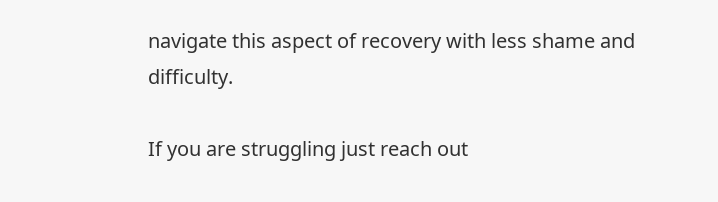navigate this aspect of recovery with less shame and difficulty.

If you are struggling just reach out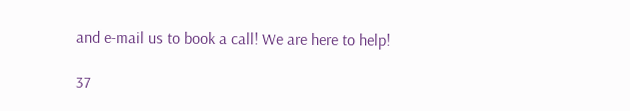and e-mail us to book a call! We are here to help!

37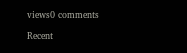views0 comments

Recent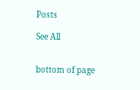Posts

See All


bottom of page